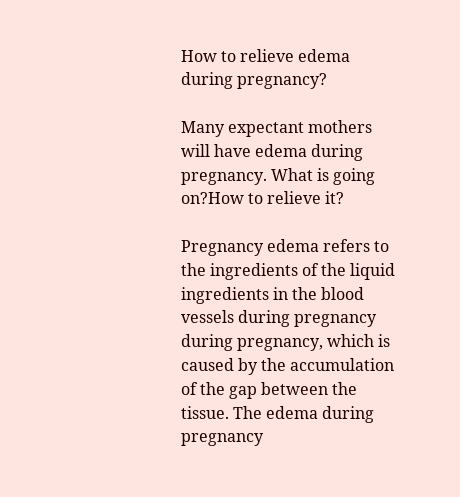How to relieve edema during pregnancy?

Many expectant mothers will have edema during pregnancy. What is going on?How to relieve it?

Pregnancy edema refers to the ingredients of the liquid ingredients in the blood vessels during pregnancy during pregnancy, which is caused by the accumulation of the gap between the tissue. The edema during pregnancy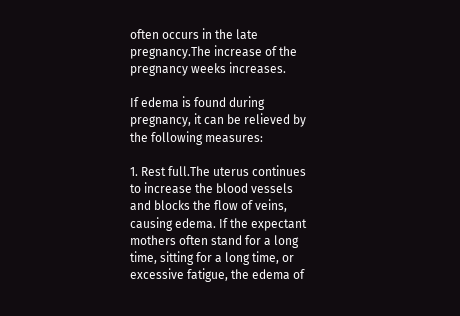often occurs in the late pregnancy.The increase of the pregnancy weeks increases.

If edema is found during pregnancy, it can be relieved by the following measures:

1. Rest full.The uterus continues to increase the blood vessels and blocks the flow of veins, causing edema. If the expectant mothers often stand for a long time, sitting for a long time, or excessive fatigue, the edema of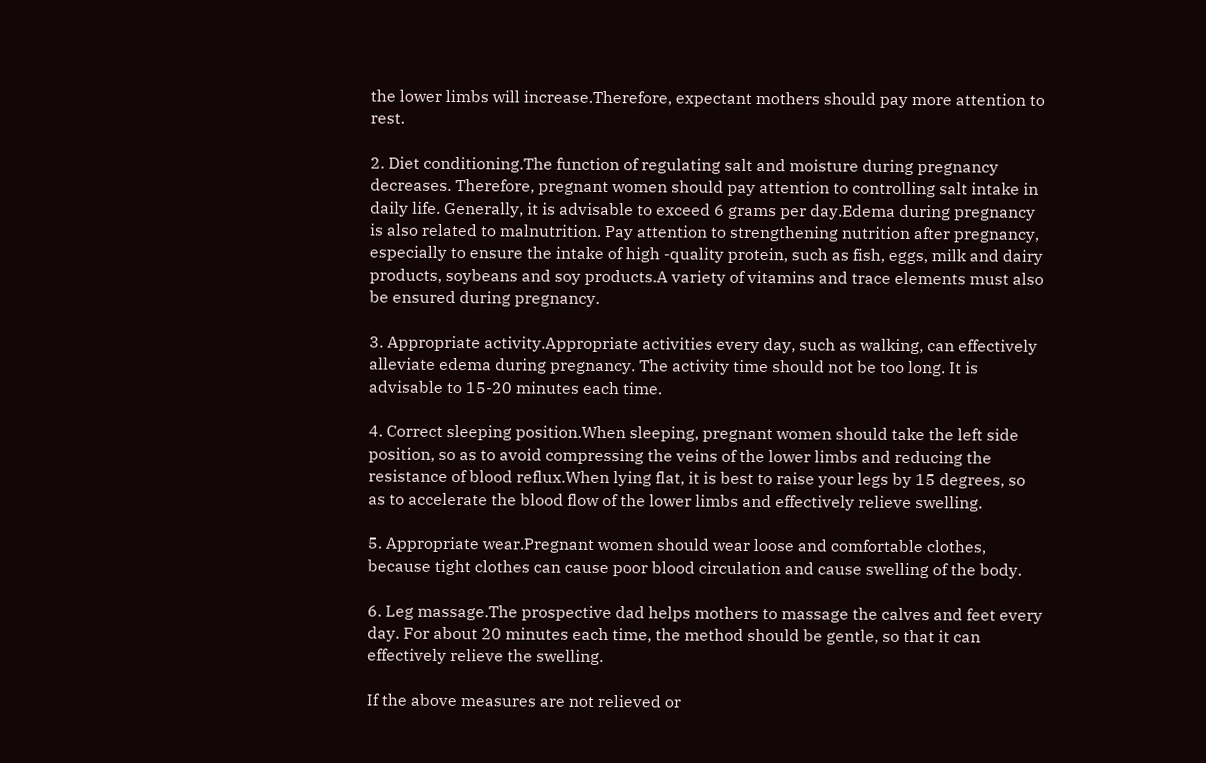the lower limbs will increase.Therefore, expectant mothers should pay more attention to rest.

2. Diet conditioning.The function of regulating salt and moisture during pregnancy decreases. Therefore, pregnant women should pay attention to controlling salt intake in daily life. Generally, it is advisable to exceed 6 grams per day.Edema during pregnancy is also related to malnutrition. Pay attention to strengthening nutrition after pregnancy, especially to ensure the intake of high -quality protein, such as fish, eggs, milk and dairy products, soybeans and soy products.A variety of vitamins and trace elements must also be ensured during pregnancy.

3. Appropriate activity.Appropriate activities every day, such as walking, can effectively alleviate edema during pregnancy. The activity time should not be too long. It is advisable to 15-20 minutes each time.

4. Correct sleeping position.When sleeping, pregnant women should take the left side position, so as to avoid compressing the veins of the lower limbs and reducing the resistance of blood reflux.When lying flat, it is best to raise your legs by 15 degrees, so as to accelerate the blood flow of the lower limbs and effectively relieve swelling.

5. Appropriate wear.Pregnant women should wear loose and comfortable clothes, because tight clothes can cause poor blood circulation and cause swelling of the body.

6. Leg massage.The prospective dad helps mothers to massage the calves and feet every day. For about 20 minutes each time, the method should be gentle, so that it can effectively relieve the swelling.

If the above measures are not relieved or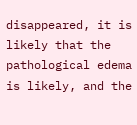disappeared, it is likely that the pathological edema is likely, and the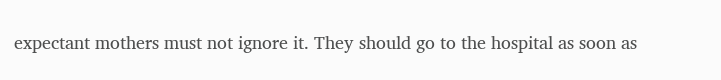expectant mothers must not ignore it. They should go to the hospital as soon as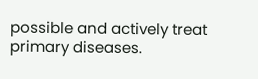possible and actively treat primary diseases.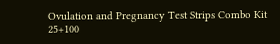Ovulation and Pregnancy Test Strips Combo Kit 25+100